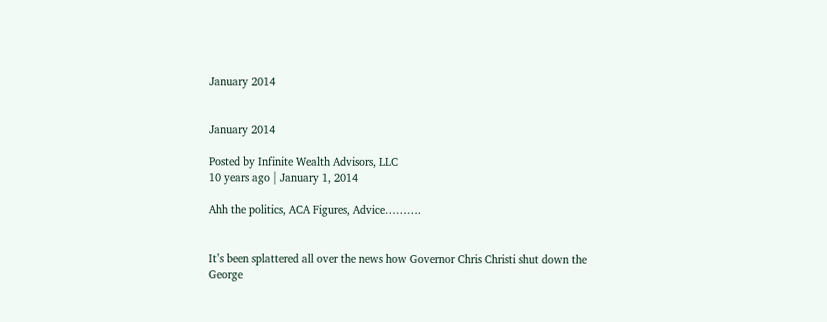January 2014


January 2014

Posted by Infinite Wealth Advisors, LLC
10 years ago | January 1, 2014

Ahh the politics, ACA Figures, Advice……….


It’s been splattered all over the news how Governor Chris Christi shut down the George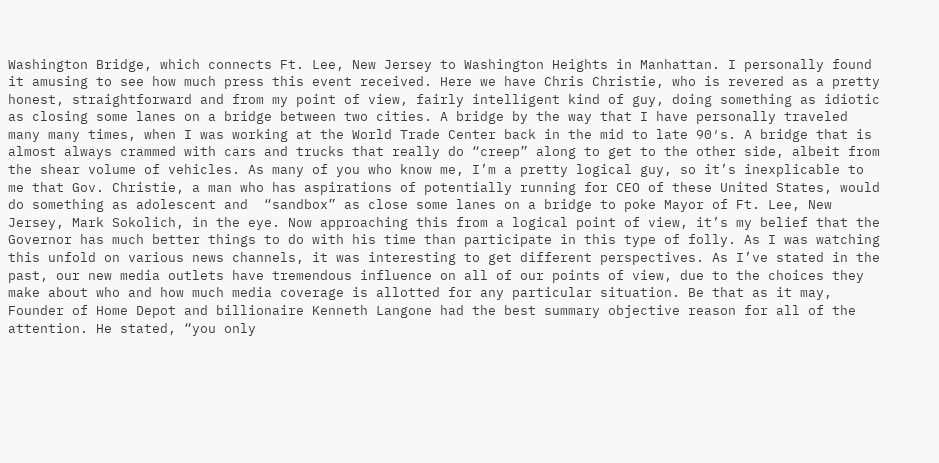Washington Bridge, which connects Ft. Lee, New Jersey to Washington Heights in Manhattan. I personally found it amusing to see how much press this event received. Here we have Chris Christie, who is revered as a pretty honest, straightforward and from my point of view, fairly intelligent kind of guy, doing something as idiotic as closing some lanes on a bridge between two cities. A bridge by the way that I have personally traveled many many times, when I was working at the World Trade Center back in the mid to late 90′s. A bridge that is almost always crammed with cars and trucks that really do “creep” along to get to the other side, albeit from the shear volume of vehicles. As many of you who know me, I’m a pretty logical guy, so it’s inexplicable to me that Gov. Christie, a man who has aspirations of potentially running for CEO of these United States, would do something as adolescent and  “sandbox” as close some lanes on a bridge to poke Mayor of Ft. Lee, New Jersey, Mark Sokolich, in the eye. Now approaching this from a logical point of view, it’s my belief that the Governor has much better things to do with his time than participate in this type of folly. As I was watching this unfold on various news channels, it was interesting to get different perspectives. As I’ve stated in the past, our new media outlets have tremendous influence on all of our points of view, due to the choices they make about who and how much media coverage is allotted for any particular situation. Be that as it may, Founder of Home Depot and billionaire Kenneth Langone had the best summary objective reason for all of the attention. He stated, “you only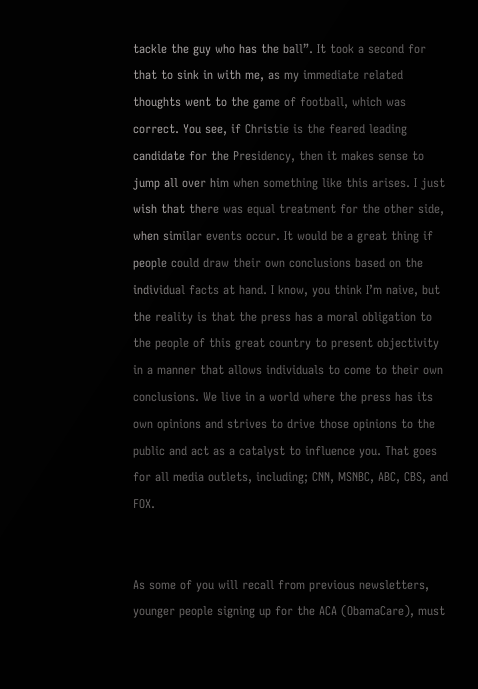tackle the guy who has the ball”. It took a second for that to sink in with me, as my immediate related thoughts went to the game of football, which was correct. You see, if Christie is the feared leading candidate for the Presidency, then it makes sense to jump all over him when something like this arises. I just wish that there was equal treatment for the other side, when similar events occur. It would be a great thing if people could draw their own conclusions based on the individual facts at hand. I know, you think I’m naive, but the reality is that the press has a moral obligation to the people of this great country to present objectivity in a manner that allows individuals to come to their own conclusions. We live in a world where the press has its own opinions and strives to drive those opinions to the public and act as a catalyst to influence you. That goes for all media outlets, including; CNN, MSNBC, ABC, CBS, and FOX.


As some of you will recall from previous newsletters, younger people signing up for the ACA (ObamaCare), must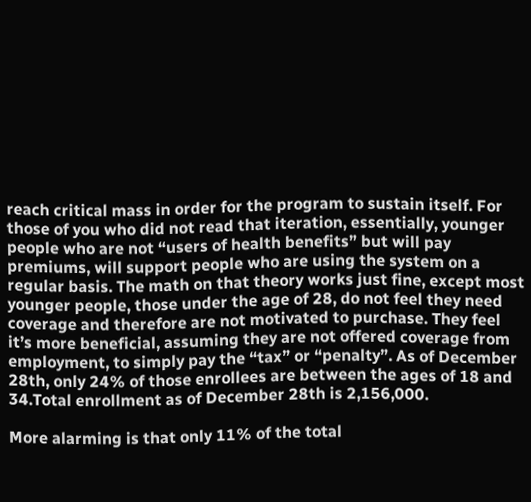reach critical mass in order for the program to sustain itself. For those of you who did not read that iteration, essentially, younger people who are not “users of health benefits” but will pay premiums, will support people who are using the system on a regular basis. The math on that theory works just fine, except most younger people, those under the age of 28, do not feel they need coverage and therefore are not motivated to purchase. They feel it’s more beneficial, assuming they are not offered coverage from employment, to simply pay the “tax” or “penalty”. As of December 28th, only 24% of those enrollees are between the ages of 18 and 34.Total enrollment as of December 28th is 2,156,000.

More alarming is that only 11% of the total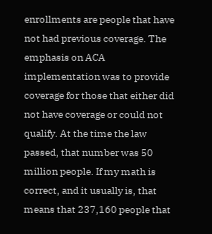enrollments are people that have not had previous coverage. The emphasis on ACA implementation was to provide coverage for those that either did not have coverage or could not qualify. At the time the law passed, that number was 50 million people. If my math is correct, and it usually is, that means that 237,160 people that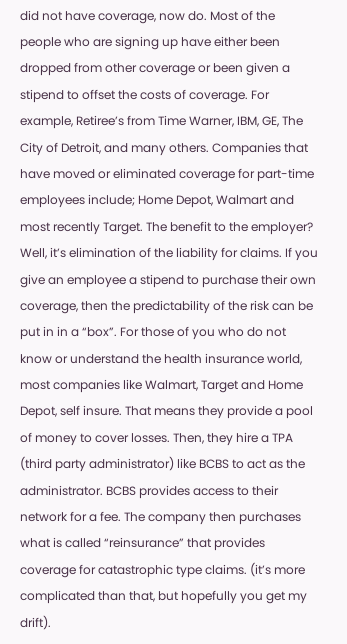did not have coverage, now do. Most of the people who are signing up have either been dropped from other coverage or been given a stipend to offset the costs of coverage. For example, Retiree’s from Time Warner, IBM, GE, The City of Detroit, and many others. Companies that have moved or eliminated coverage for part-time employees include; Home Depot, Walmart and most recently Target. The benefit to the employer? Well, it’s elimination of the liability for claims. If you give an employee a stipend to purchase their own coverage, then the predictability of the risk can be put in in a “box”. For those of you who do not know or understand the health insurance world, most companies like Walmart, Target and Home Depot, self insure. That means they provide a pool of money to cover losses. Then, they hire a TPA (third party administrator) like BCBS to act as the administrator. BCBS provides access to their network for a fee. The company then purchases what is called “reinsurance” that provides coverage for catastrophic type claims. (it’s more complicated than that, but hopefully you get my drift).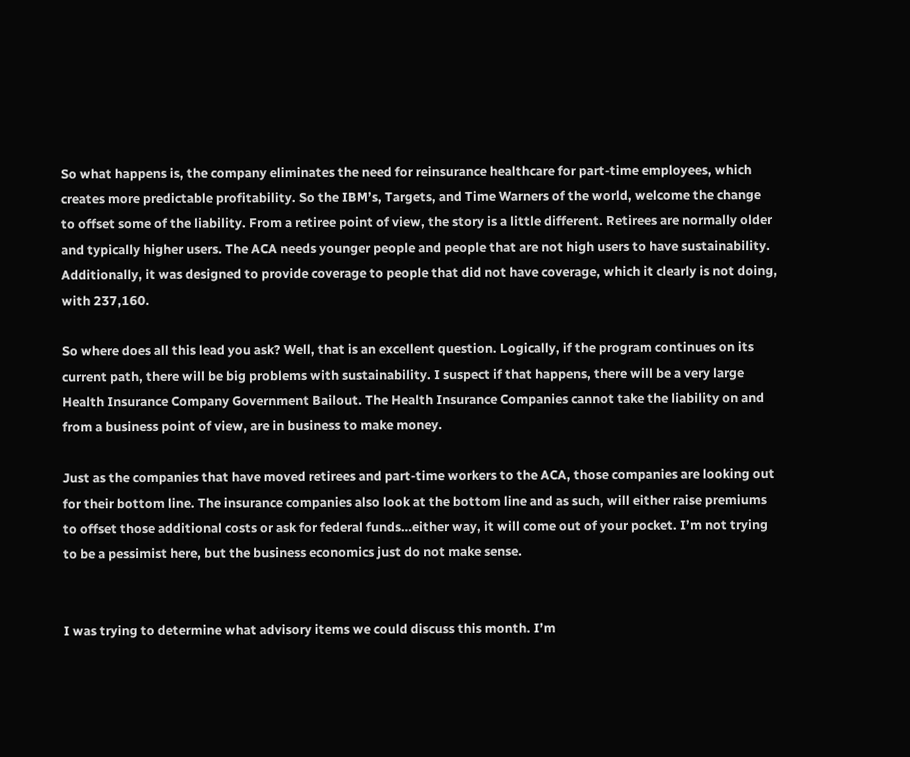So what happens is, the company eliminates the need for reinsurance healthcare for part-time employees, which creates more predictable profitability. So the IBM’s, Targets, and Time Warners of the world, welcome the change to offset some of the liability. From a retiree point of view, the story is a little different. Retirees are normally older and typically higher users. The ACA needs younger people and people that are not high users to have sustainability. Additionally, it was designed to provide coverage to people that did not have coverage, which it clearly is not doing, with 237,160.

So where does all this lead you ask? Well, that is an excellent question. Logically, if the program continues on its current path, there will be big problems with sustainability. I suspect if that happens, there will be a very large Health Insurance Company Government Bailout. The Health Insurance Companies cannot take the liability on and from a business point of view, are in business to make money.

Just as the companies that have moved retirees and part-time workers to the ACA, those companies are looking out for their bottom line. The insurance companies also look at the bottom line and as such, will either raise premiums to offset those additional costs or ask for federal funds…either way, it will come out of your pocket. I’m not trying to be a pessimist here, but the business economics just do not make sense.


I was trying to determine what advisory items we could discuss this month. I’m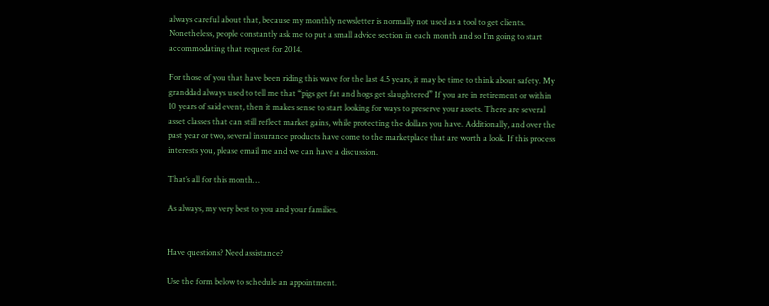always careful about that, because my monthly newsletter is normally not used as a tool to get clients. Nonetheless, people constantly ask me to put a small advice section in each month and so I’m going to start accommodating that request for 2014.

For those of you that have been riding this wave for the last 4.5 years, it may be time to think about safety. My granddad always used to tell me that “pigs get fat and hogs get slaughtered” If you are in retirement or within 10 years of said event, then it makes sense to start looking for ways to preserve your assets. There are several asset classes that can still reflect market gains, while protecting the dollars you have. Additionally, and over the past year or two, several insurance products have come to the marketplace that are worth a look. If this process interests you, please email me and we can have a discussion.

That’s all for this month…

As always, my very best to you and your families.


Have questions? Need assistance?

Use the form below to schedule an appointment.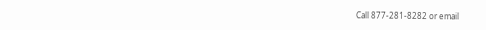Call 877-281-8282 or email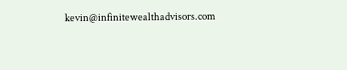kevin@infinitewealthadvisors.com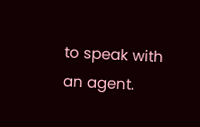to speak with an agent.